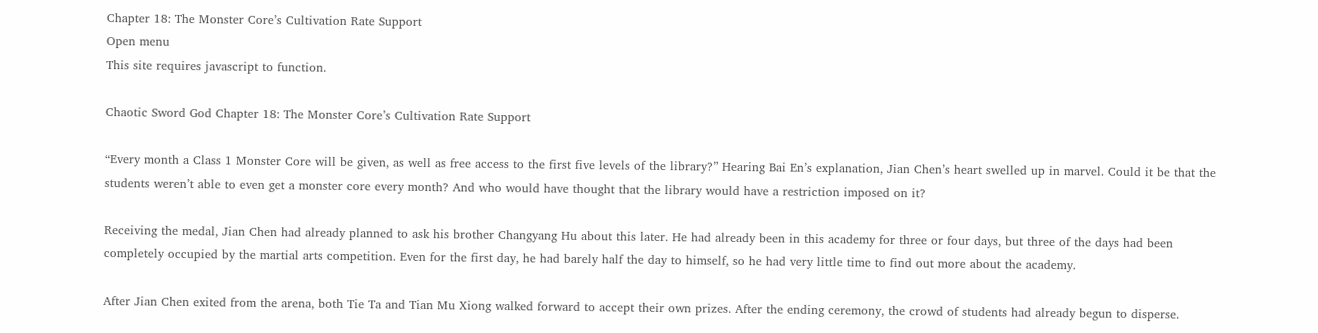Chapter 18: The Monster Core’s Cultivation Rate Support
Open menu
This site requires javascript to function.

Chaotic Sword God Chapter 18: The Monster Core’s Cultivation Rate Support

“Every month a Class 1 Monster Core will be given, as well as free access to the first five levels of the library?” Hearing Bai En’s explanation, Jian Chen’s heart swelled up in marvel. Could it be that the students weren’t able to even get a monster core every month? And who would have thought that the library would have a restriction imposed on it?

Receiving the medal, Jian Chen had already planned to ask his brother Changyang Hu about this later. He had already been in this academy for three or four days, but three of the days had been completely occupied by the martial arts competition. Even for the first day, he had barely half the day to himself, so he had very little time to find out more about the academy.

After Jian Chen exited from the arena, both Tie Ta and Tian Mu Xiong walked forward to accept their own prizes. After the ending ceremony, the crowd of students had already begun to disperse.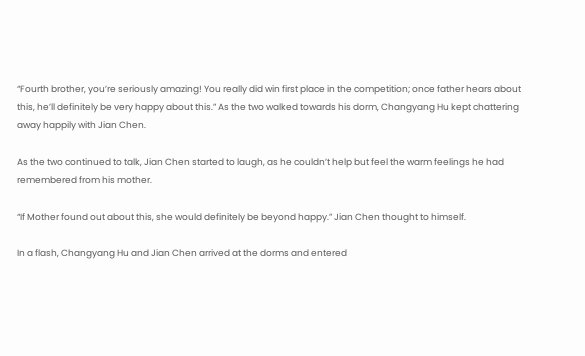“Fourth brother, you’re seriously amazing! You really did win first place in the competition; once father hears about this, he’ll definitely be very happy about this.” As the two walked towards his dorm, Changyang Hu kept chattering away happily with Jian Chen.

As the two continued to talk, Jian Chen started to laugh, as he couldn’t help but feel the warm feelings he had remembered from his mother.

“If Mother found out about this, she would definitely be beyond happy.” Jian Chen thought to himself.

In a flash, Changyang Hu and Jian Chen arrived at the dorms and entered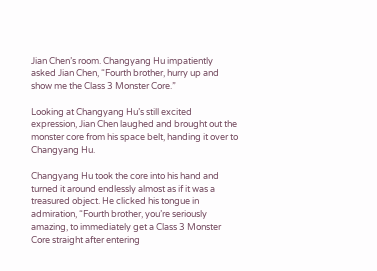Jian Chen’s room. Changyang Hu impatiently asked Jian Chen, “Fourth brother, hurry up and show me the Class 3 Monster Core.”

Looking at Changyang Hu’s still excited expression, Jian Chen laughed and brought out the monster core from his space belt, handing it over to Changyang Hu.

Changyang Hu took the core into his hand and turned it around endlessly almost as if it was a treasured object. He clicked his tongue in admiration, “Fourth brother, you’re seriously amazing, to immediately get a Class 3 Monster Core straight after entering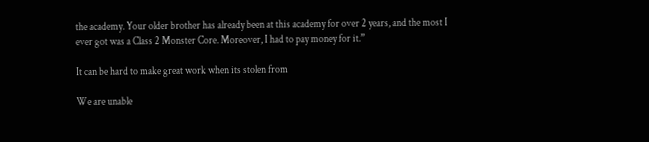the academy. Your older brother has already been at this academy for over 2 years, and the most I ever got was a Class 2 Monster Core. Moreover, I had to pay money for it.”

It can be hard to make great work when its stolen from

We are unable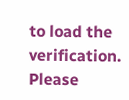to load the verification.
Please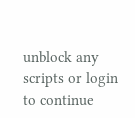unblock any scripts or login to continue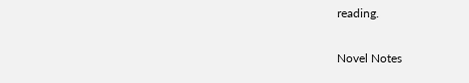reading.

Novel Notes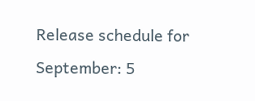Release schedule for September: 5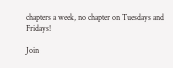chapters a week, no chapter on Tuesdays and Fridays!

Join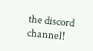the discord channel!